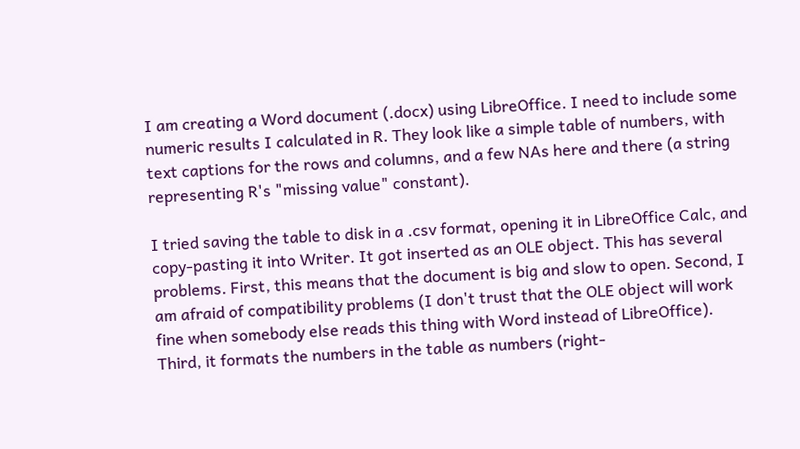I am creating a Word document (.docx) using LibreOffice. I need to include some numeric results I calculated in R. They look like a simple table of numbers, with text captions for the rows and columns, and a few NAs here and there (a string representing R's "missing value" constant).

I tried saving the table to disk in a .csv format, opening it in LibreOffice Calc, and copy-pasting it into Writer. It got inserted as an OLE object. This has several problems. First, this means that the document is big and slow to open. Second, I am afraid of compatibility problems (I don't trust that the OLE object will work fine when somebody else reads this thing with Word instead of LibreOffice). Third, it formats the numbers in the table as numbers (right-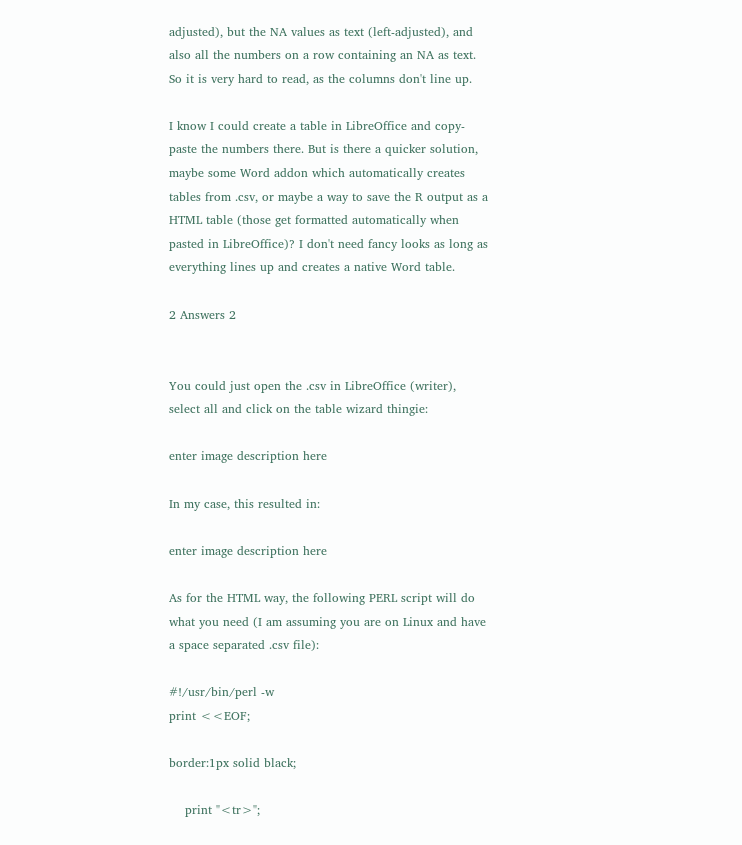adjusted), but the NA values as text (left-adjusted), and also all the numbers on a row containing an NA as text. So it is very hard to read, as the columns don't line up.

I know I could create a table in LibreOffice and copy-paste the numbers there. But is there a quicker solution, maybe some Word addon which automatically creates tables from .csv, or maybe a way to save the R output as a HTML table (those get formatted automatically when pasted in LibreOffice)? I don't need fancy looks as long as everything lines up and creates a native Word table.

2 Answers 2


You could just open the .csv in LibreOffice (writer), select all and click on the table wizard thingie:

enter image description here

In my case, this resulted in:

enter image description here

As for the HTML way, the following PERL script will do what you need (I am assuming you are on Linux and have a space separated .csv file):

#!/usr/bin/perl -w
print <<EOF;

border:1px solid black;

    print "<tr>";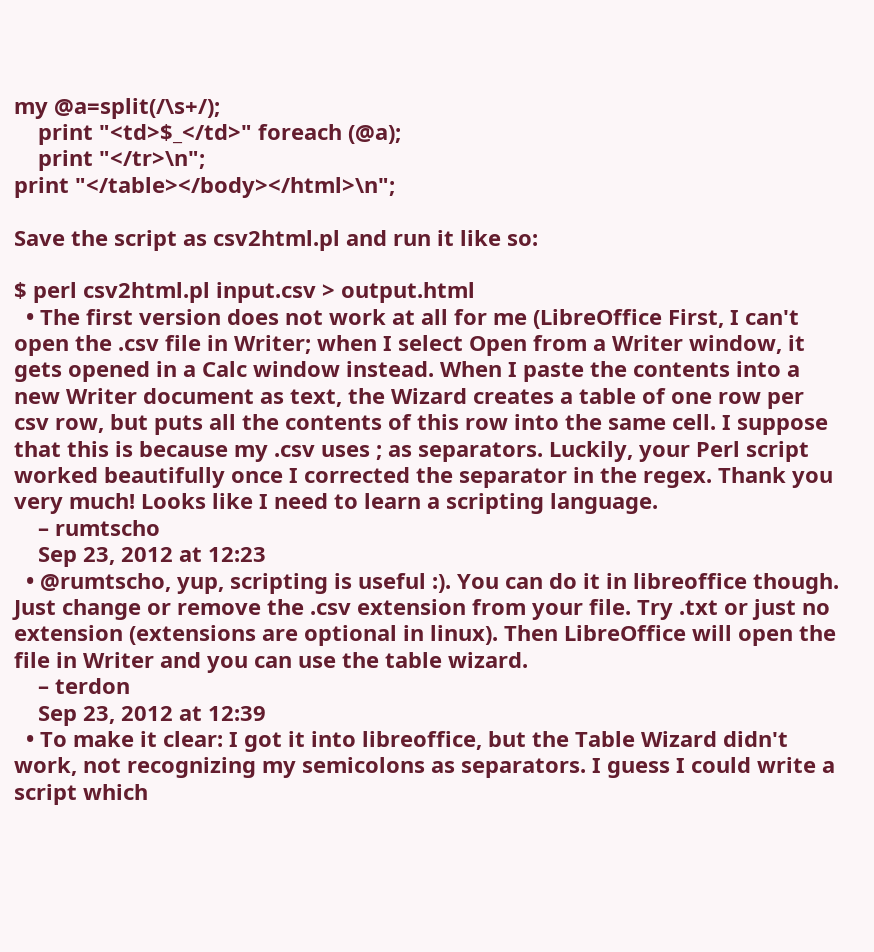my @a=split(/\s+/);
    print "<td>$_</td>" foreach (@a);
    print "</tr>\n";
print "</table></body></html>\n";

Save the script as csv2html.pl and run it like so:

$ perl csv2html.pl input.csv > output.html
  • The first version does not work at all for me (LibreOffice First, I can't open the .csv file in Writer; when I select Open from a Writer window, it gets opened in a Calc window instead. When I paste the contents into a new Writer document as text, the Wizard creates a table of one row per csv row, but puts all the contents of this row into the same cell. I suppose that this is because my .csv uses ; as separators. Luckily, your Perl script worked beautifully once I corrected the separator in the regex. Thank you very much! Looks like I need to learn a scripting language.
    – rumtscho
    Sep 23, 2012 at 12:23
  • @rumtscho, yup, scripting is useful :). You can do it in libreoffice though. Just change or remove the .csv extension from your file. Try .txt or just no extension (extensions are optional in linux). Then LibreOffice will open the file in Writer and you can use the table wizard.
    – terdon
    Sep 23, 2012 at 12:39
  • To make it clear: I got it into libreoffice, but the Table Wizard didn't work, not recognizing my semicolons as separators. I guess I could write a script which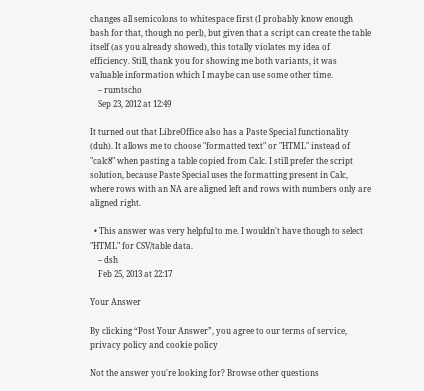changes all semicolons to whitespace first (I probably know enough bash for that, though no perl), but given that a script can create the table itself (as you already showed), this totally violates my idea of efficiency. Still, thank you for showing me both variants, it was valuable information which I maybe can use some other time.
    – rumtscho
    Sep 23, 2012 at 12:49

It turned out that LibreOffice also has a Paste Special functionality (duh). It allows me to choose "formatted text" or "HTML" instead of "calc8" when pasting a table copied from Calc. I still prefer the script solution, because Paste Special uses the formatting present in Calc, where rows with an NA are aligned left and rows with numbers only are aligned right.

  • This answer was very helpful to me. I wouldn't have though to select "HTML" for CSV/table data.
    – dsh
    Feb 25, 2013 at 22:17

Your Answer

By clicking “Post Your Answer”, you agree to our terms of service, privacy policy and cookie policy

Not the answer you're looking for? Browse other questions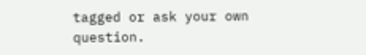tagged or ask your own question.